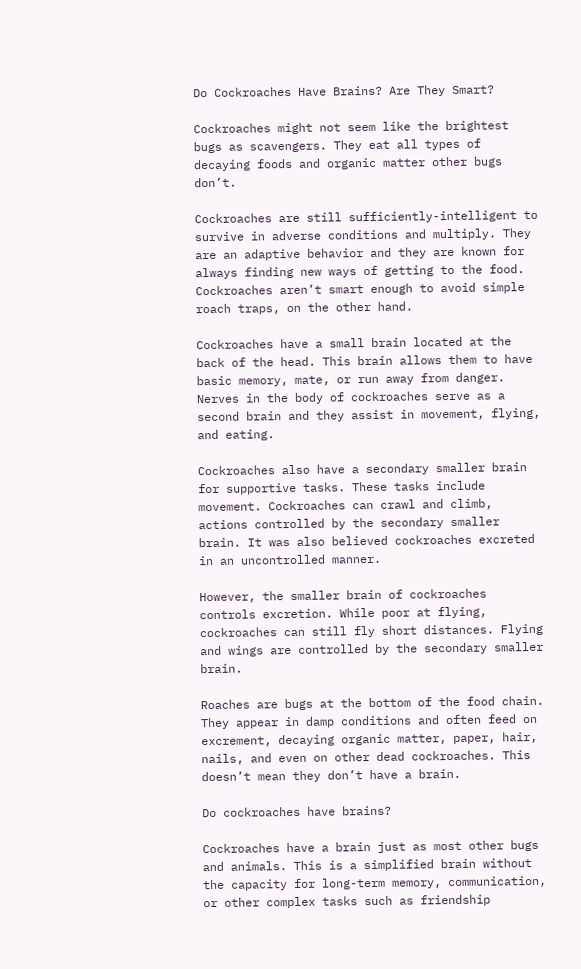Do Cockroaches Have Brains? Are They Smart?

Cockroaches might not seem like the brightest bugs as scavengers. They eat all types of decaying foods and organic matter other bugs don’t.

Cockroaches are still sufficiently-intelligent to survive in adverse conditions and multiply. They are an adaptive behavior and they are known for always finding new ways of getting to the food. Cockroaches aren’t smart enough to avoid simple roach traps, on the other hand.

Cockroaches have a small brain located at the back of the head. This brain allows them to have basic memory, mate, or run away from danger. Nerves in the body of cockroaches serve as a second brain and they assist in movement, flying, and eating.

Cockroaches also have a secondary smaller brain for supportive tasks. These tasks include movement. Cockroaches can crawl and climb, actions controlled by the secondary smaller brain. It was also believed cockroaches excreted in an uncontrolled manner.

However, the smaller brain of cockroaches controls excretion. While poor at flying, cockroaches can still fly short distances. Flying and wings are controlled by the secondary smaller brain.

Roaches are bugs at the bottom of the food chain. They appear in damp conditions and often feed on excrement, decaying organic matter, paper, hair, nails, and even on other dead cockroaches. This doesn’t mean they don’t have a brain.

Do cockroaches have brains?

Cockroaches have a brain just as most other bugs and animals. This is a simplified brain without the capacity for long-term memory, communication, or other complex tasks such as friendship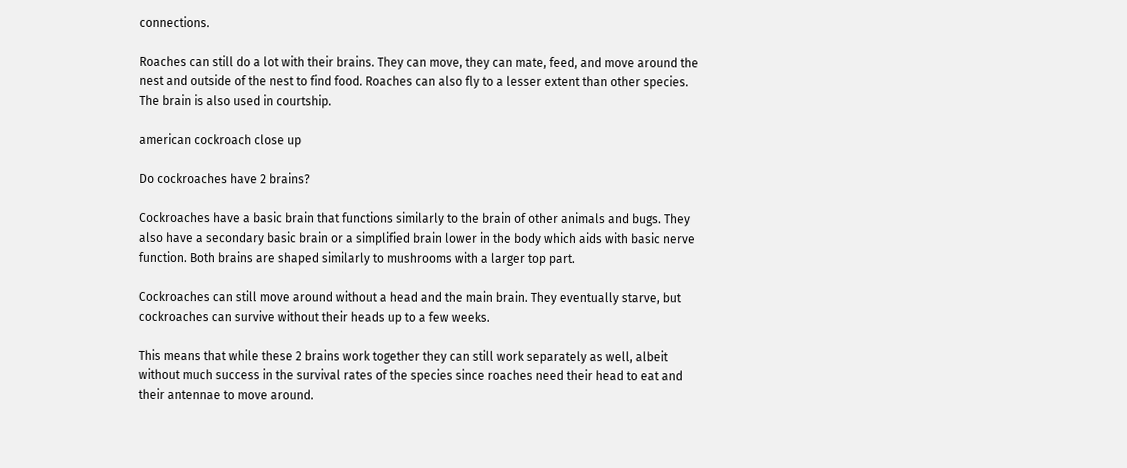connections.

Roaches can still do a lot with their brains. They can move, they can mate, feed, and move around the nest and outside of the nest to find food. Roaches can also fly to a lesser extent than other species. The brain is also used in courtship.

american cockroach close up

Do cockroaches have 2 brains?

Cockroaches have a basic brain that functions similarly to the brain of other animals and bugs. They also have a secondary basic brain or a simplified brain lower in the body which aids with basic nerve function. Both brains are shaped similarly to mushrooms with a larger top part.

Cockroaches can still move around without a head and the main brain. They eventually starve, but cockroaches can survive without their heads up to a few weeks.

This means that while these 2 brains work together they can still work separately as well, albeit without much success in the survival rates of the species since roaches need their head to eat and their antennae to move around.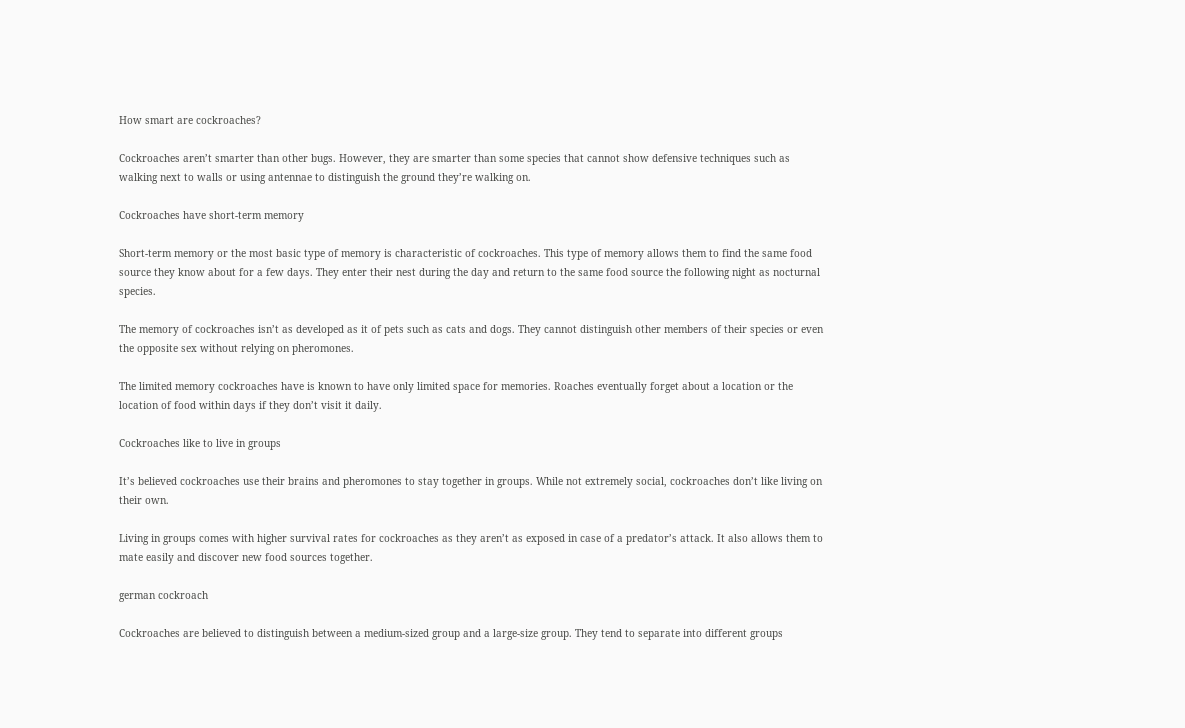How smart are cockroaches?

Cockroaches aren’t smarter than other bugs. However, they are smarter than some species that cannot show defensive techniques such as walking next to walls or using antennae to distinguish the ground they’re walking on.

Cockroaches have short-term memory

Short-term memory or the most basic type of memory is characteristic of cockroaches. This type of memory allows them to find the same food source they know about for a few days. They enter their nest during the day and return to the same food source the following night as nocturnal species.

The memory of cockroaches isn’t as developed as it of pets such as cats and dogs. They cannot distinguish other members of their species or even the opposite sex without relying on pheromones.

The limited memory cockroaches have is known to have only limited space for memories. Roaches eventually forget about a location or the location of food within days if they don’t visit it daily.

Cockroaches like to live in groups

It’s believed cockroaches use their brains and pheromones to stay together in groups. While not extremely social, cockroaches don’t like living on their own.

Living in groups comes with higher survival rates for cockroaches as they aren’t as exposed in case of a predator’s attack. It also allows them to mate easily and discover new food sources together.

german cockroach

Cockroaches are believed to distinguish between a medium-sized group and a large-size group. They tend to separate into different groups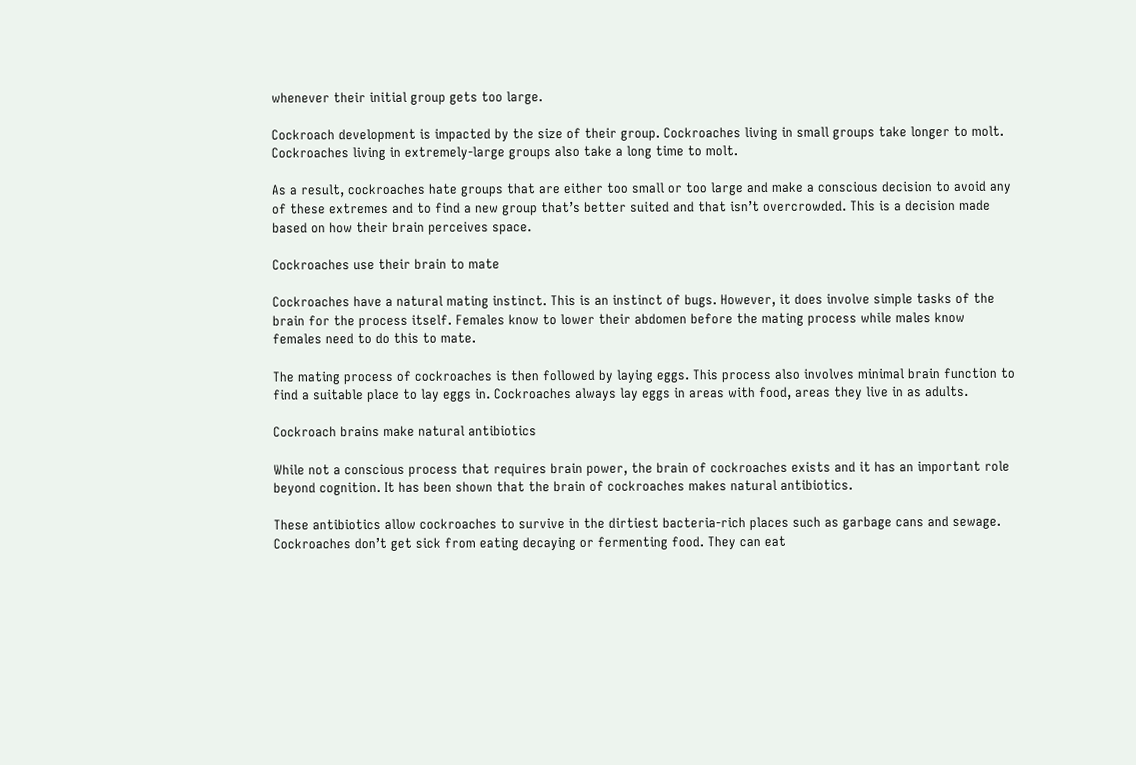whenever their initial group gets too large.

Cockroach development is impacted by the size of their group. Cockroaches living in small groups take longer to molt. Cockroaches living in extremely-large groups also take a long time to molt.

As a result, cockroaches hate groups that are either too small or too large and make a conscious decision to avoid any of these extremes and to find a new group that’s better suited and that isn’t overcrowded. This is a decision made based on how their brain perceives space.

Cockroaches use their brain to mate

Cockroaches have a natural mating instinct. This is an instinct of bugs. However, it does involve simple tasks of the brain for the process itself. Females know to lower their abdomen before the mating process while males know females need to do this to mate.

The mating process of cockroaches is then followed by laying eggs. This process also involves minimal brain function to find a suitable place to lay eggs in. Cockroaches always lay eggs in areas with food, areas they live in as adults.

Cockroach brains make natural antibiotics

While not a conscious process that requires brain power, the brain of cockroaches exists and it has an important role beyond cognition. It has been shown that the brain of cockroaches makes natural antibiotics.

These antibiotics allow cockroaches to survive in the dirtiest bacteria-rich places such as garbage cans and sewage. Cockroaches don’t get sick from eating decaying or fermenting food. They can eat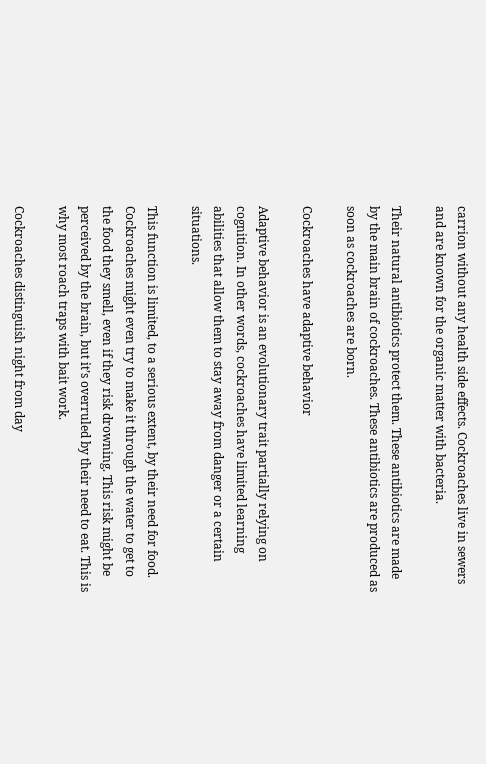carrion without any health side effects. Cockroaches live in sewers and are known for the organic matter with bacteria.

Their natural antibiotics protect them. These antibiotics are made by the main brain of cockroaches. These antibiotics are produced as soon as cockroaches are born.

Cockroaches have adaptive behavior

Adaptive behavior is an evolutionary trait partially relying on cognition. In other words, cockroaches have limited learning abilities that allow them to stay away from danger or a certain situations.

This function is limited, to a serious extent, by their need for food. Cockroaches might even try to make it through the water to get to the food they smell, even if they risk drowning. This risk might be perceived by the brain, but it’s overruled by their need to eat. This is why most roach traps with bait work.

Cockroaches distinguish night from day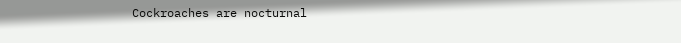Cockroaches are nocturnal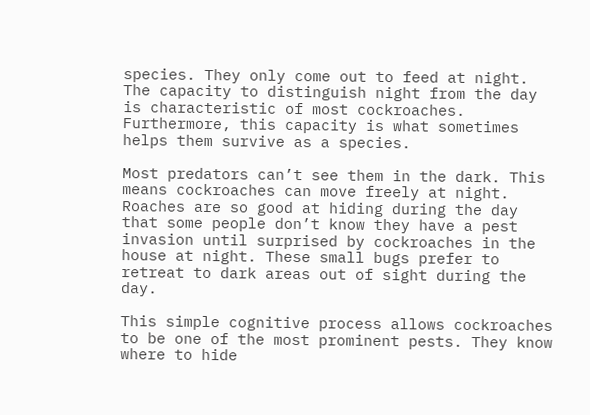species. They only come out to feed at night. The capacity to distinguish night from the day is characteristic of most cockroaches. Furthermore, this capacity is what sometimes helps them survive as a species.

Most predators can’t see them in the dark. This means cockroaches can move freely at night. Roaches are so good at hiding during the day that some people don’t know they have a pest invasion until surprised by cockroaches in the house at night. These small bugs prefer to retreat to dark areas out of sight during the day.

This simple cognitive process allows cockroaches to be one of the most prominent pests. They know where to hide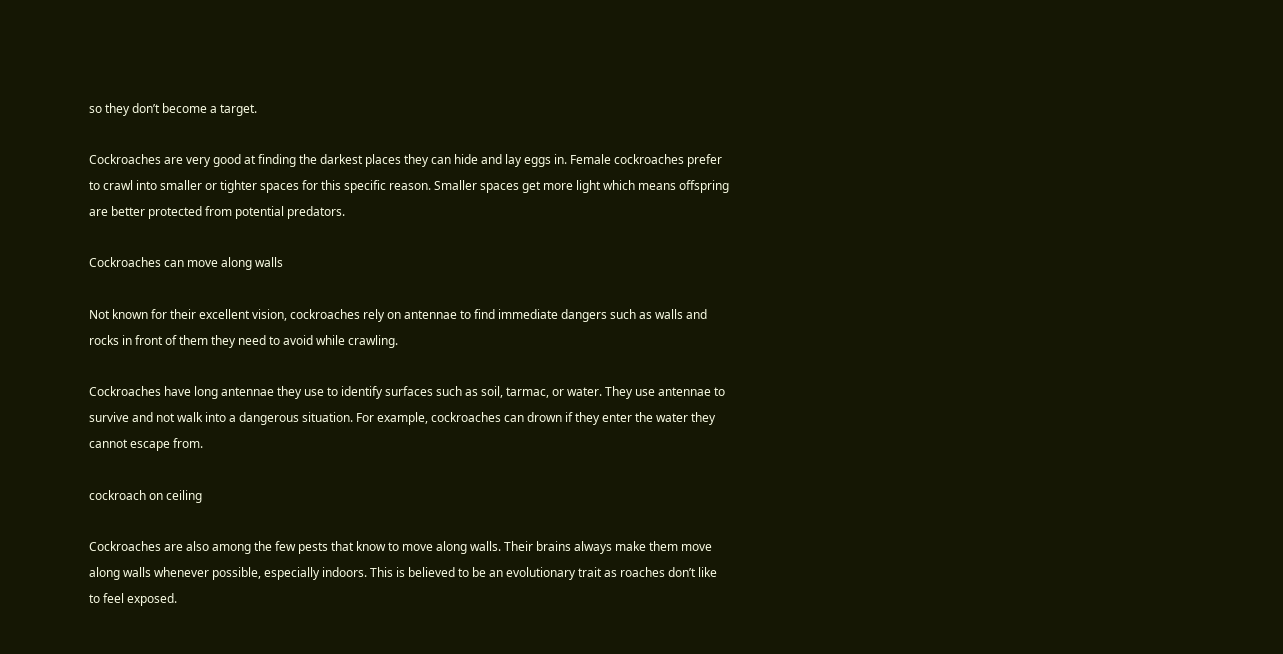so they don’t become a target.

Cockroaches are very good at finding the darkest places they can hide and lay eggs in. Female cockroaches prefer to crawl into smaller or tighter spaces for this specific reason. Smaller spaces get more light which means offspring are better protected from potential predators.

Cockroaches can move along walls

Not known for their excellent vision, cockroaches rely on antennae to find immediate dangers such as walls and rocks in front of them they need to avoid while crawling.

Cockroaches have long antennae they use to identify surfaces such as soil, tarmac, or water. They use antennae to survive and not walk into a dangerous situation. For example, cockroaches can drown if they enter the water they cannot escape from.

cockroach on ceiling

Cockroaches are also among the few pests that know to move along walls. Their brains always make them move along walls whenever possible, especially indoors. This is believed to be an evolutionary trait as roaches don’t like to feel exposed.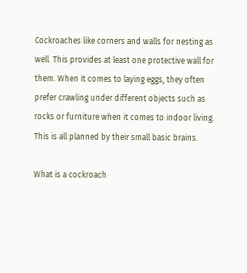Cockroaches like corners and walls for nesting as well. This provides at least one protective wall for them. When it comes to laying eggs, they often prefer crawling under different objects such as rocks or furniture when it comes to indoor living. This is all planned by their small basic brains.

What is a cockroach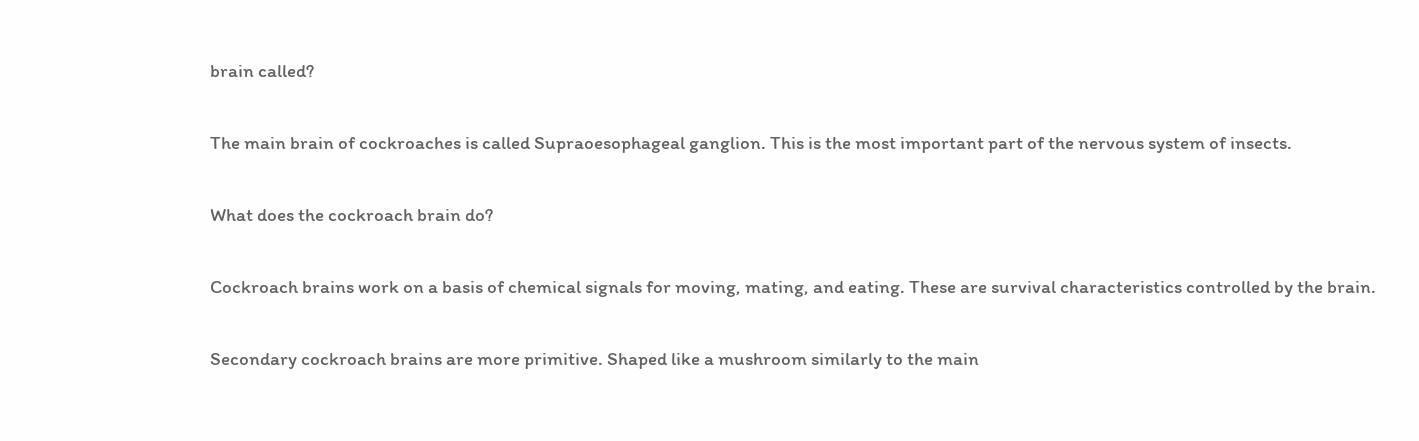brain called?

The main brain of cockroaches is called Supraoesophageal ganglion. This is the most important part of the nervous system of insects.

What does the cockroach brain do?

Cockroach brains work on a basis of chemical signals for moving, mating, and eating. These are survival characteristics controlled by the brain.

Secondary cockroach brains are more primitive. Shaped like a mushroom similarly to the main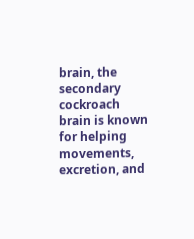brain, the secondary cockroach brain is known for helping movements, excretion, and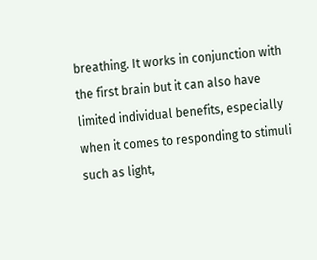breathing. It works in conjunction with the first brain but it can also have limited individual benefits, especially when it comes to responding to stimuli such as light,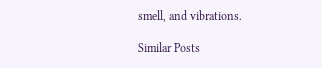smell, and vibrations.

Similar Posts